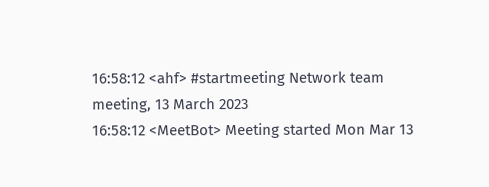16:58:12 <ahf> #startmeeting Network team meeting, 13 March 2023
16:58:12 <MeetBot> Meeting started Mon Mar 13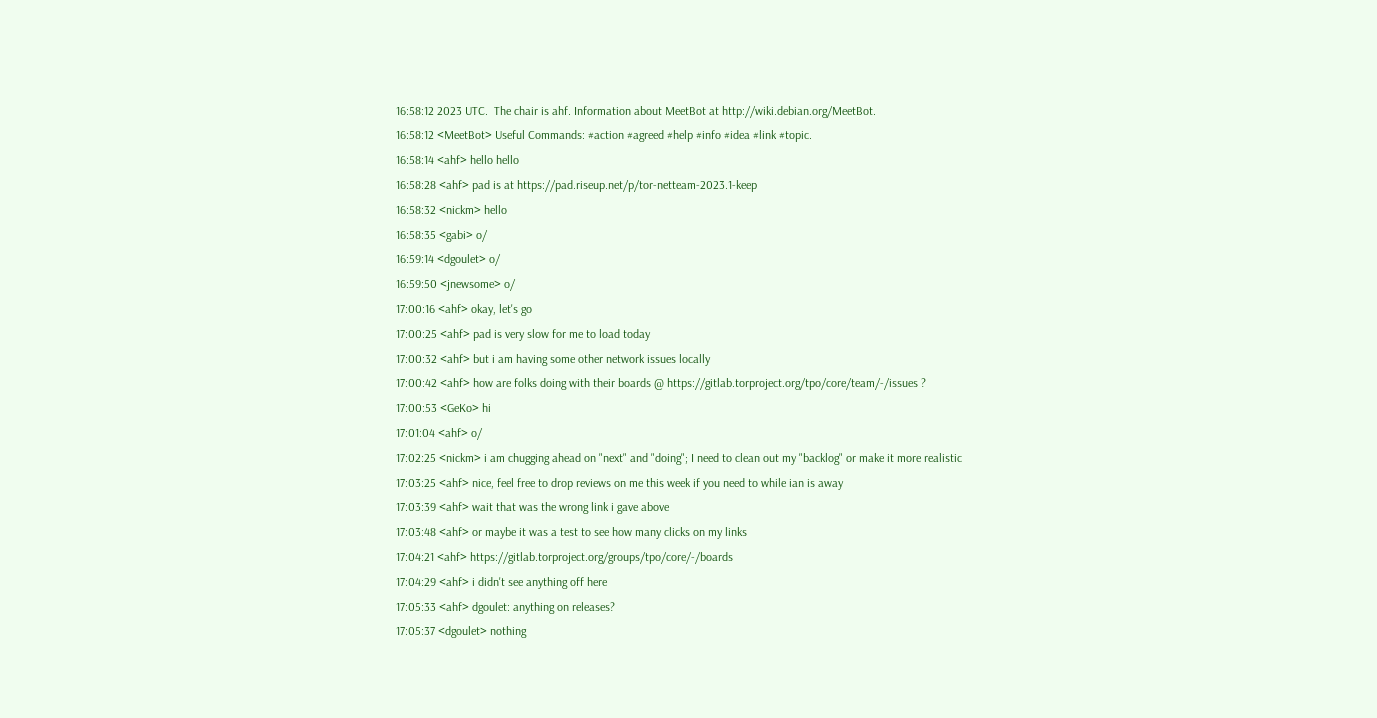16:58:12 2023 UTC.  The chair is ahf. Information about MeetBot at http://wiki.debian.org/MeetBot.
16:58:12 <MeetBot> Useful Commands: #action #agreed #help #info #idea #link #topic.
16:58:14 <ahf> hello hello
16:58:28 <ahf> pad is at https://pad.riseup.net/p/tor-netteam-2023.1-keep
16:58:32 <nickm> hello
16:58:35 <gabi> o/
16:59:14 <dgoulet> o/
16:59:50 <jnewsome> o/
17:00:16 <ahf> okay, let's go
17:00:25 <ahf> pad is very slow for me to load today
17:00:32 <ahf> but i am having some other network issues locally
17:00:42 <ahf> how are folks doing with their boards @ https://gitlab.torproject.org/tpo/core/team/-/issues ?
17:00:53 <GeKo> hi
17:01:04 <ahf> o/
17:02:25 <nickm> i am chugging ahead on "next" and "doing"; I need to clean out my "backlog" or make it more realistic
17:03:25 <ahf> nice, feel free to drop reviews on me this week if you need to while ian is away
17:03:39 <ahf> wait that was the wrong link i gave above
17:03:48 <ahf> or maybe it was a test to see how many clicks on my links
17:04:21 <ahf> https://gitlab.torproject.org/groups/tpo/core/-/boards
17:04:29 <ahf> i didn't see anything off here
17:05:33 <ahf> dgoulet: anything on releases?
17:05:37 <dgoulet> nothing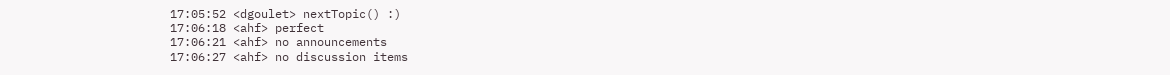17:05:52 <dgoulet> nextTopic() :)
17:06:18 <ahf> perfect
17:06:21 <ahf> no announcements
17:06:27 <ahf> no discussion items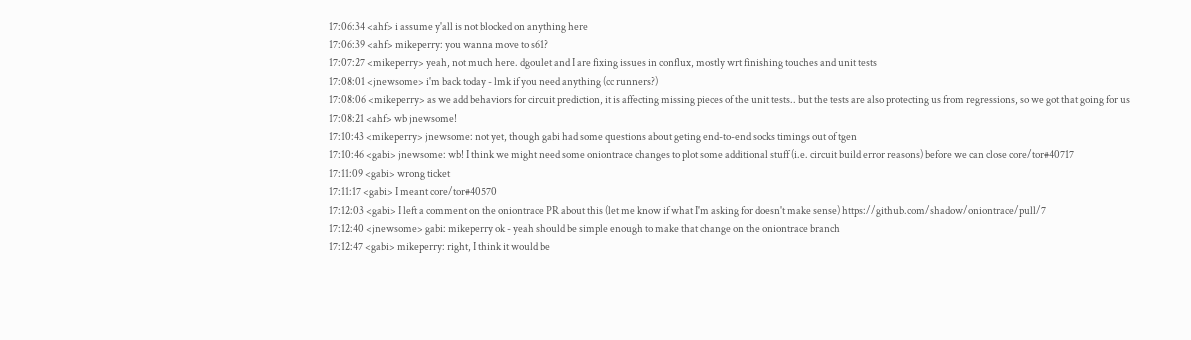17:06:34 <ahf> i assume y'all is not blocked on anything here
17:06:39 <ahf> mikeperry: you wanna move to s61?
17:07:27 <mikeperry> yeah, not much here. dgoulet and I are fixing issues in conflux, mostly wrt finishing touches and unit tests
17:08:01 <jnewsome> i'm back today - lmk if you need anything (cc runners?)
17:08:06 <mikeperry> as we add behaviors for circuit prediction, it is affecting missing pieces of the unit tests.. but the tests are also protecting us from regressions, so we got that going for us
17:08:21 <ahf> wb jnewsome!
17:10:43 <mikeperry> jnewsome: not yet, though gabi had some questions about geting end-to-end socks timings out of tgen
17:10:46 <gabi> jnewsome: wb! I think we might need some oniontrace changes to plot some additional stuff (i.e. circuit build error reasons) before we can close core/tor#40717
17:11:09 <gabi> wrong ticket
17:11:17 <gabi> I meant core/tor#40570
17:12:03 <gabi> I left a comment on the oniontrace PR about this (let me know if what I'm asking for doesn't make sense) https://github.com/shadow/oniontrace/pull/7
17:12:40 <jnewsome> gabi: mikeperry ok - yeah should be simple enough to make that change on the oniontrace branch
17:12:47 <gabi> mikeperry: right, I think it would be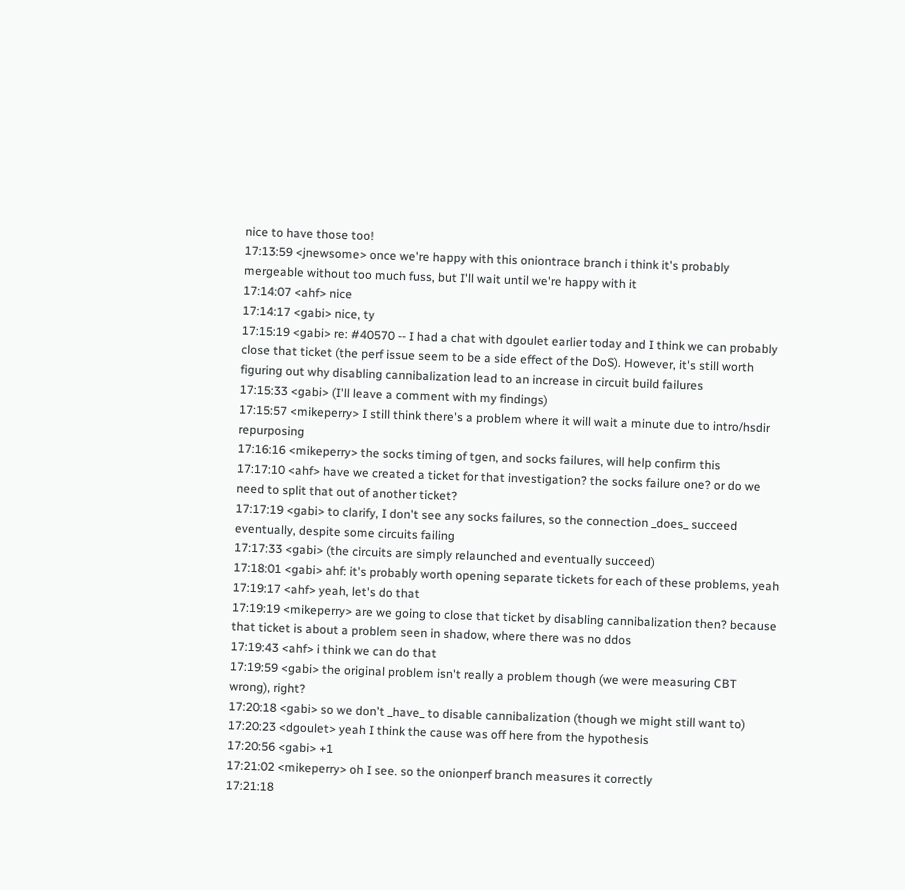nice to have those too!
17:13:59 <jnewsome> once we're happy with this oniontrace branch i think it's probably mergeable without too much fuss, but I'll wait until we're happy with it
17:14:07 <ahf> nice
17:14:17 <gabi> nice, ty
17:15:19 <gabi> re: #40570 -- I had a chat with dgoulet earlier today and I think we can probably close that ticket (the perf issue seem to be a side effect of the DoS). However, it's still worth figuring out why disabling cannibalization lead to an increase in circuit build failures
17:15:33 <gabi> (I'll leave a comment with my findings)
17:15:57 <mikeperry> I still think there's a problem where it will wait a minute due to intro/hsdir repurposing
17:16:16 <mikeperry> the socks timing of tgen, and socks failures, will help confirm this
17:17:10 <ahf> have we created a ticket for that investigation? the socks failure one? or do we need to split that out of another ticket?
17:17:19 <gabi> to clarify, I don't see any socks failures, so the connection _does_ succeed eventually, despite some circuits failing
17:17:33 <gabi> (the circuits are simply relaunched and eventually succeed)
17:18:01 <gabi> ahf: it's probably worth opening separate tickets for each of these problems, yeah
17:19:17 <ahf> yeah, let's do that
17:19:19 <mikeperry> are we going to close that ticket by disabling cannibalization then? because that ticket is about a problem seen in shadow, where there was no ddos
17:19:43 <ahf> i think we can do that
17:19:59 <gabi> the original problem isn't really a problem though (we were measuring CBT wrong), right?
17:20:18 <gabi> so we don't _have_ to disable cannibalization (though we might still want to)
17:20:23 <dgoulet> yeah I think the cause was off here from the hypothesis
17:20:56 <gabi> +1
17:21:02 <mikeperry> oh I see. so the onionperf branch measures it correctly
17:21:18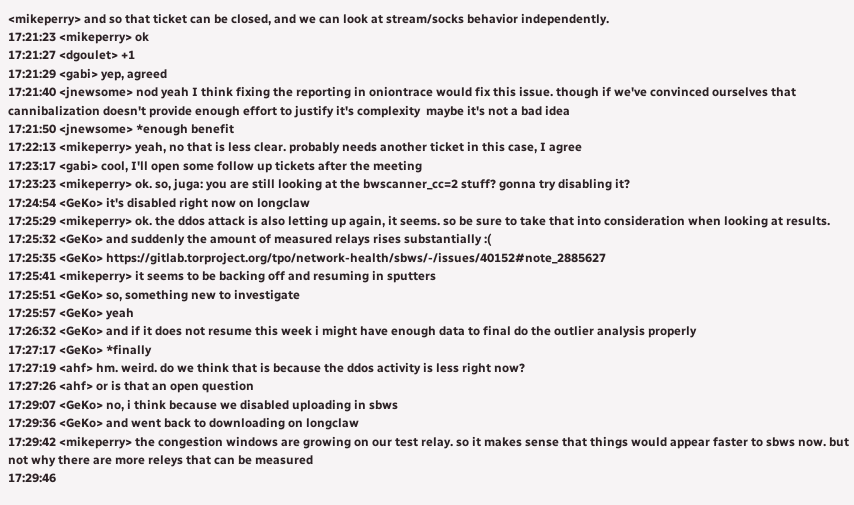<mikeperry> and so that ticket can be closed, and we can look at stream/socks behavior independently.
17:21:23 <mikeperry> ok
17:21:27 <dgoulet> +1
17:21:29 <gabi> yep, agreed
17:21:40 <jnewsome> nod yeah I think fixing the reporting in oniontrace would fix this issue. though if we've convinced ourselves that cannibalization doesn't provide enough effort to justify it's complexity  maybe it's not a bad idea
17:21:50 <jnewsome> *enough benefit
17:22:13 <mikeperry> yeah, no that is less clear. probably needs another ticket in this case, I agree
17:23:17 <gabi> cool, I'll open some follow up tickets after the meeting
17:23:23 <mikeperry> ok. so, juga: you are still looking at the bwscanner_cc=2 stuff? gonna try disabling it?
17:24:54 <GeKo> it's disabled right now on longclaw
17:25:29 <mikeperry> ok. the ddos attack is also letting up again, it seems. so be sure to take that into consideration when looking at results.
17:25:32 <GeKo> and suddenly the amount of measured relays rises substantially :(
17:25:35 <GeKo> https://gitlab.torproject.org/tpo/network-health/sbws/-/issues/40152#note_2885627
17:25:41 <mikeperry> it seems to be backing off and resuming in sputters
17:25:51 <GeKo> so, something new to investigate
17:25:57 <GeKo> yeah
17:26:32 <GeKo> and if it does not resume this week i might have enough data to final do the outlier analysis properly
17:27:17 <GeKo> *finally
17:27:19 <ahf> hm. weird. do we think that is because the ddos activity is less right now?
17:27:26 <ahf> or is that an open question
17:29:07 <GeKo> no, i think because we disabled uploading in sbws
17:29:36 <GeKo> and went back to downloading on longclaw
17:29:42 <mikeperry> the congestion windows are growing on our test relay. so it makes sense that things would appear faster to sbws now. but not why there are more releys that can be measured
17:29:46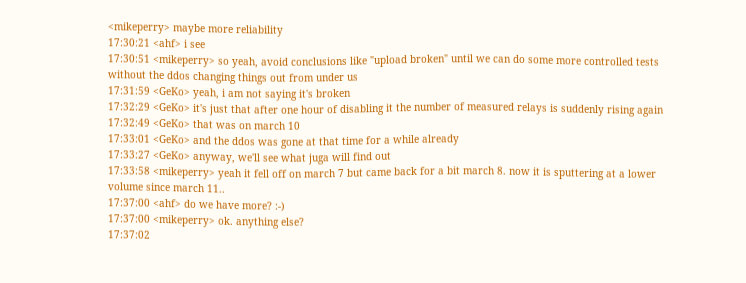<mikeperry> maybe more reliability
17:30:21 <ahf> i see
17:30:51 <mikeperry> so yeah, avoid conclusions like "upload broken" until we can do some more controlled tests without the ddos changing things out from under us
17:31:59 <GeKo> yeah, i am not saying it's broken
17:32:29 <GeKo> it's just that after one hour of disabling it the number of measured relays is suddenly rising again
17:32:49 <GeKo> that was on march 10
17:33:01 <GeKo> and the ddos was gone at that time for a while already
17:33:27 <GeKo> anyway, we'll see what juga will find out
17:33:58 <mikeperry> yeah it fell off on march 7 but came back for a bit march 8. now it is sputtering at a lower volume since march 11..
17:37:00 <ahf> do we have more? :-)
17:37:00 <mikeperry> ok. anything else?
17:37:02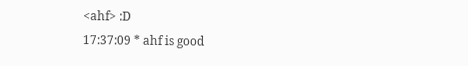<ahf> :D
17:37:09 * ahf is good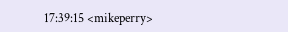17:39:15 <mikeperry>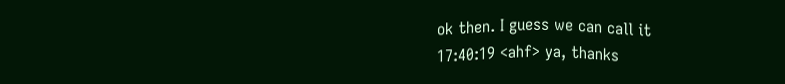ok then. I guess we can call it
17:40:19 <ahf> ya, thanks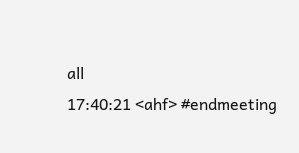all
17:40:21 <ahf> #endmeeting